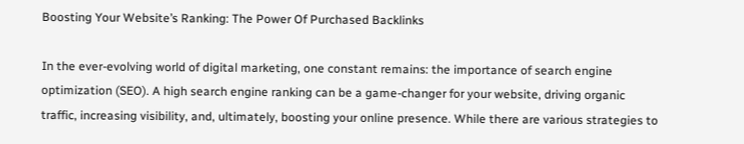Boosting Your Website’s Ranking: The Power Of Purchased Backlinks

In the ever-evolving world of digital marketing, one constant remains: the importance of search engine optimization (SEO). A high search engine ranking can be a game-changer for your website, driving organic traffic, increasing visibility, and, ultimately, boosting your online presence. While there are various strategies to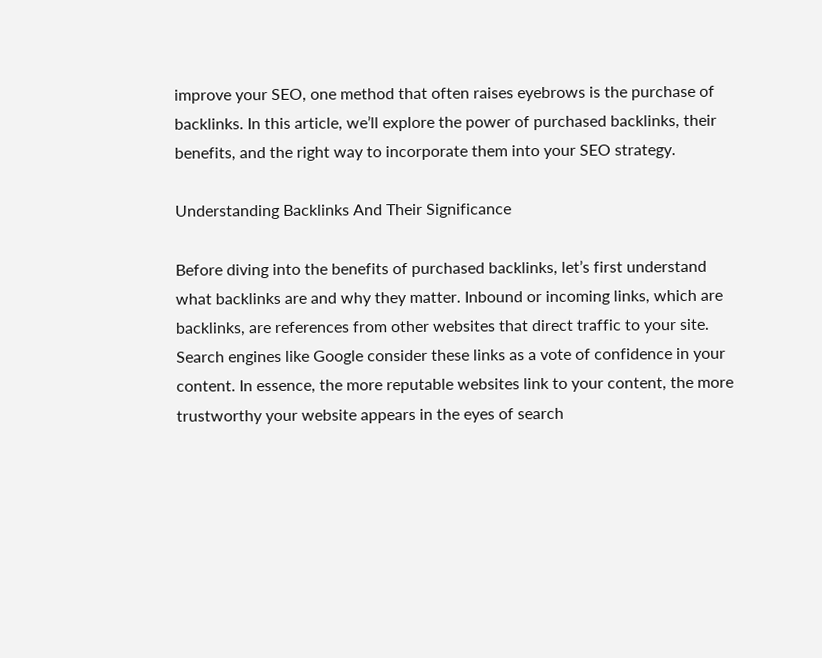improve your SEO, one method that often raises eyebrows is the purchase of backlinks. In this article, we’ll explore the power of purchased backlinks, their benefits, and the right way to incorporate them into your SEO strategy.

Understanding Backlinks And Their Significance

Before diving into the benefits of purchased backlinks, let’s first understand what backlinks are and why they matter. Inbound or incoming links, which are backlinks, are references from other websites that direct traffic to your site. Search engines like Google consider these links as a vote of confidence in your content. In essence, the more reputable websites link to your content, the more trustworthy your website appears in the eyes of search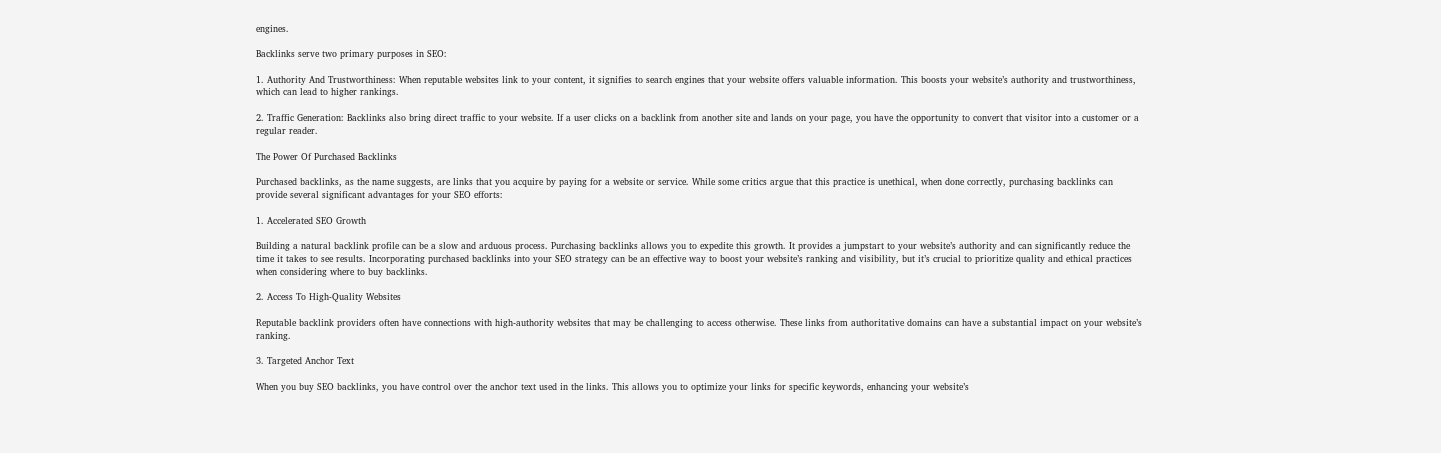engines.

Backlinks serve two primary purposes in SEO:

1. Authority And Trustworthiness: When reputable websites link to your content, it signifies to search engines that your website offers valuable information. This boosts your website’s authority and trustworthiness, which can lead to higher rankings.

2. Traffic Generation: Backlinks also bring direct traffic to your website. If a user clicks on a backlink from another site and lands on your page, you have the opportunity to convert that visitor into a customer or a regular reader.

The Power Of Purchased Backlinks

Purchased backlinks, as the name suggests, are links that you acquire by paying for a website or service. While some critics argue that this practice is unethical, when done correctly, purchasing backlinks can provide several significant advantages for your SEO efforts:

1. Accelerated SEO Growth

Building a natural backlink profile can be a slow and arduous process. Purchasing backlinks allows you to expedite this growth. It provides a jumpstart to your website’s authority and can significantly reduce the time it takes to see results. Incorporating purchased backlinks into your SEO strategy can be an effective way to boost your website’s ranking and visibility, but it’s crucial to prioritize quality and ethical practices when considering where to buy backlinks.

2. Access To High-Quality Websites

Reputable backlink providers often have connections with high-authority websites that may be challenging to access otherwise. These links from authoritative domains can have a substantial impact on your website’s ranking.

3. Targeted Anchor Text

When you buy SEO backlinks, you have control over the anchor text used in the links. This allows you to optimize your links for specific keywords, enhancing your website’s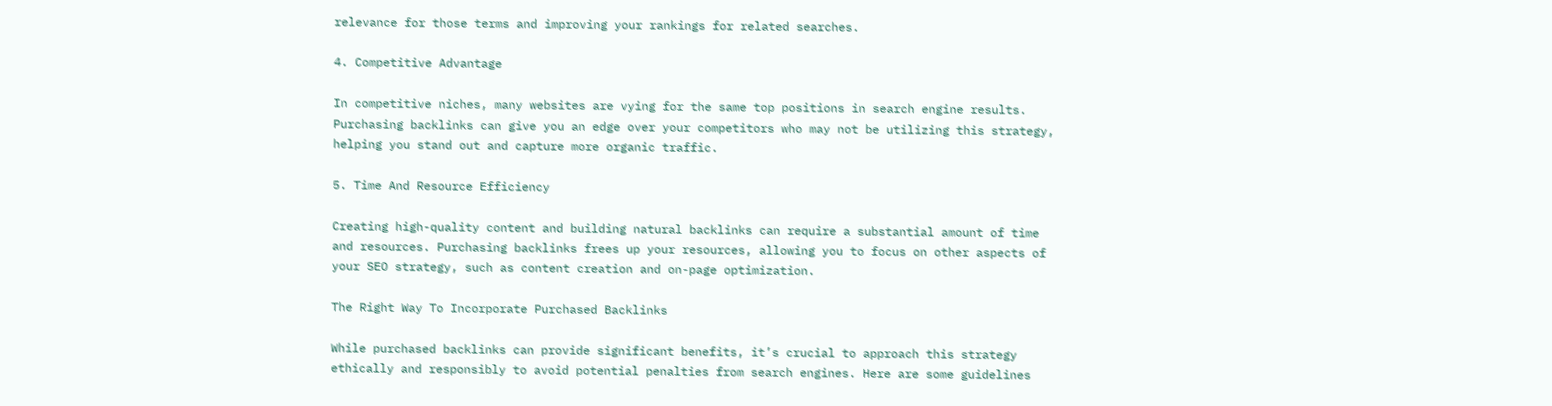relevance for those terms and improving your rankings for related searches.

4. Competitive Advantage

In competitive niches, many websites are vying for the same top positions in search engine results. Purchasing backlinks can give you an edge over your competitors who may not be utilizing this strategy, helping you stand out and capture more organic traffic.

5. Time And Resource Efficiency

Creating high-quality content and building natural backlinks can require a substantial amount of time and resources. Purchasing backlinks frees up your resources, allowing you to focus on other aspects of your SEO strategy, such as content creation and on-page optimization.

The Right Way To Incorporate Purchased Backlinks

While purchased backlinks can provide significant benefits, it’s crucial to approach this strategy ethically and responsibly to avoid potential penalties from search engines. Here are some guidelines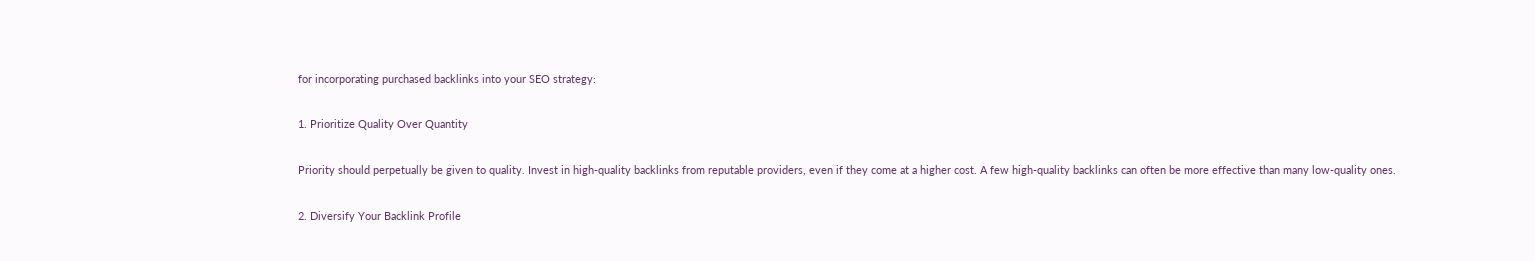for incorporating purchased backlinks into your SEO strategy:

1. Prioritize Quality Over Quantity

Priority should perpetually be given to quality. Invest in high-quality backlinks from reputable providers, even if they come at a higher cost. A few high-quality backlinks can often be more effective than many low-quality ones.

2. Diversify Your Backlink Profile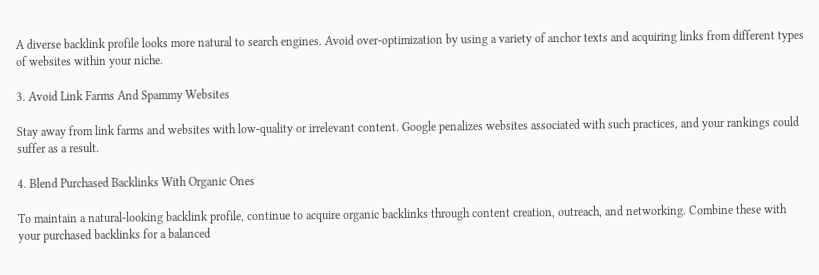A diverse backlink profile looks more natural to search engines. Avoid over-optimization by using a variety of anchor texts and acquiring links from different types of websites within your niche.

3. Avoid Link Farms And Spammy Websites

Stay away from link farms and websites with low-quality or irrelevant content. Google penalizes websites associated with such practices, and your rankings could suffer as a result.

4. Blend Purchased Backlinks With Organic Ones

To maintain a natural-looking backlink profile, continue to acquire organic backlinks through content creation, outreach, and networking. Combine these with your purchased backlinks for a balanced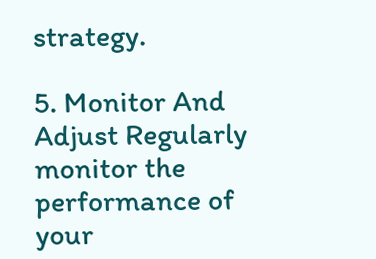strategy.

5. Monitor And Adjust Regularly monitor the performance of your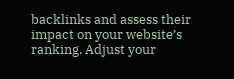backlinks and assess their impact on your website’s ranking. Adjust your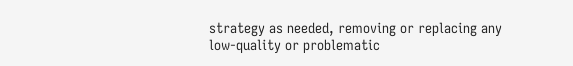strategy as needed, removing or replacing any low-quality or problematic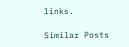links.

Similar Posts